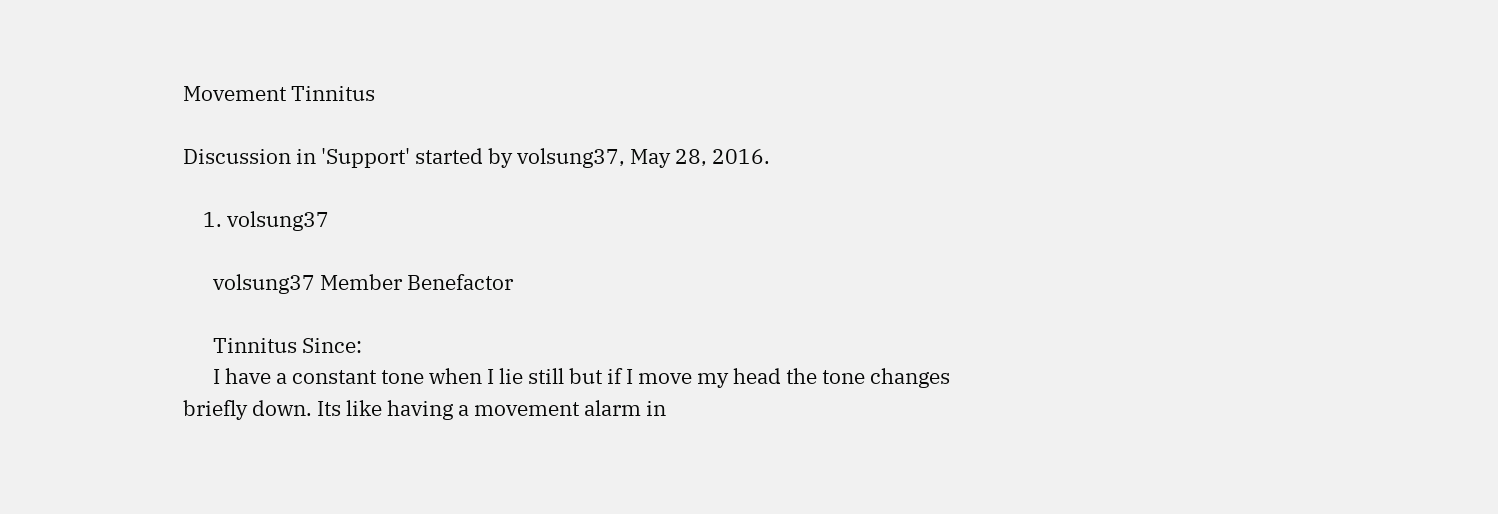Movement Tinnitus

Discussion in 'Support' started by volsung37, May 28, 2016.

    1. volsung37

      volsung37 Member Benefactor

      Tinnitus Since:
      I have a constant tone when I lie still but if I move my head the tone changes briefly down. Its like having a movement alarm in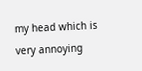my head which is very annoying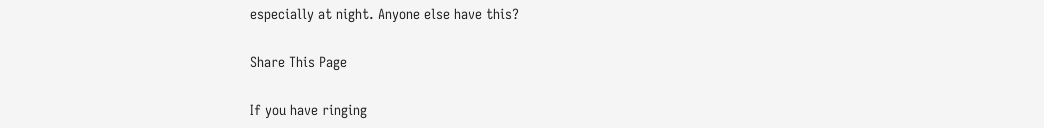especially at night. Anyone else have this?

Share This Page

If you have ringing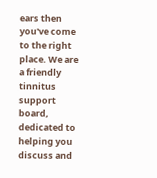ears then you've come to the right place. We are a friendly tinnitus support board, dedicated to helping you discuss and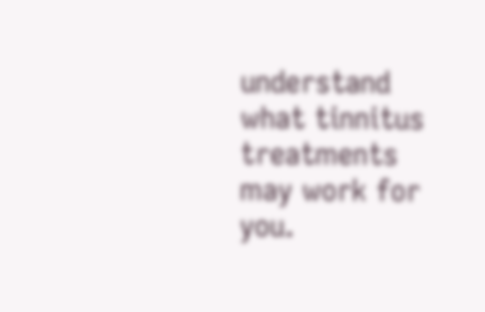understand what tinnitus treatments may work for you.